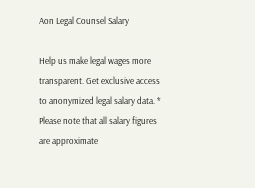Aon Legal Counsel Salary

Help us make legal wages more transparent. Get exclusive access to anonymized legal salary data. * Please note that all salary figures are approximate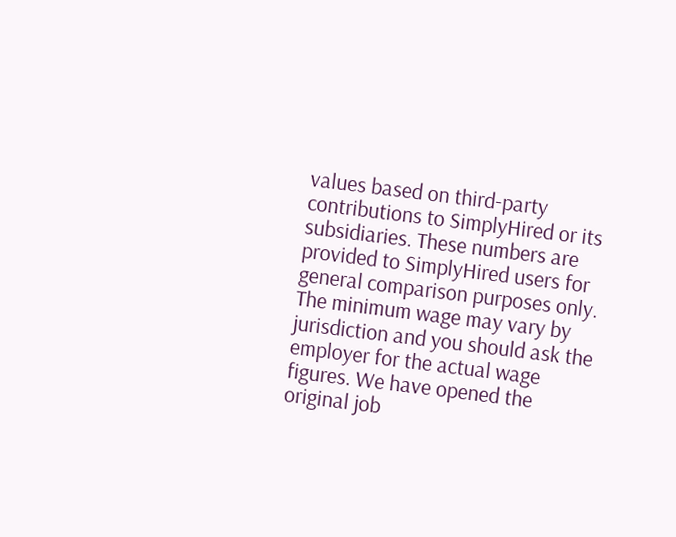values based on third-party contributions to SimplyHired or its subsidiaries. These numbers are provided to SimplyHired users for general comparison purposes only. The minimum wage may vary by jurisdiction and you should ask the employer for the actual wage figures. We have opened the original job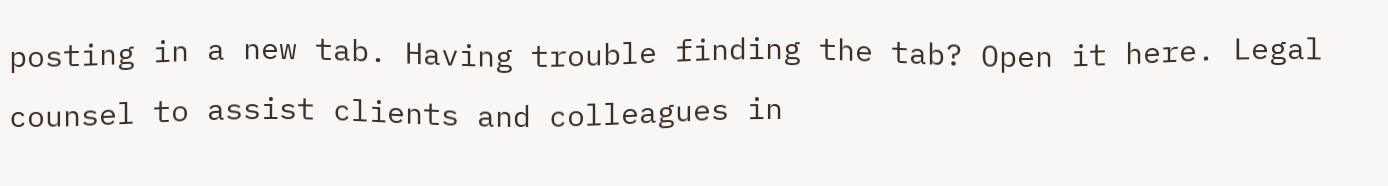posting in a new tab. Having trouble finding the tab? Open it here. Legal counsel to assist clients and colleagues in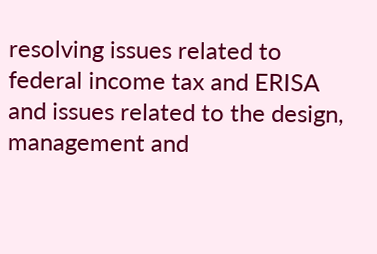resolving issues related to federal income tax and ERISA and issues related to the design, management and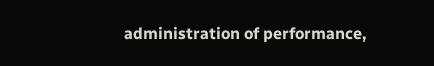administration of performance,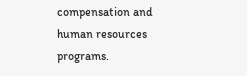compensation and human resources programs.